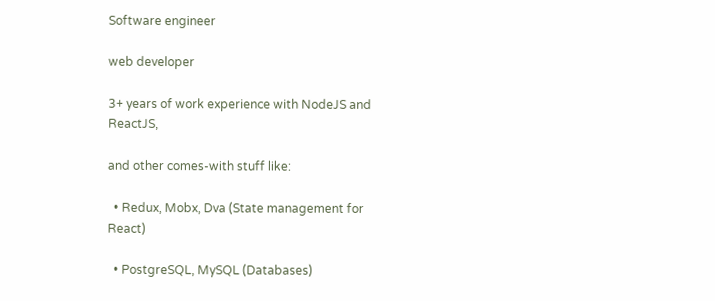Software engineer

web developer

3+ years of work experience with NodeJS and ReactJS,

and other comes-with stuff like:

  • Redux, Mobx, Dva (State management for React)

  • PostgreSQL, MySQL (Databases)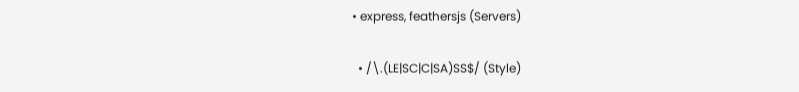• express, feathersjs (Servers)

  • /\.(LE|SC|C|SA)SS$/ (Style)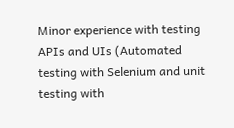Minor experience with testing APIs and UIs (Automated testing with Selenium and unit testing with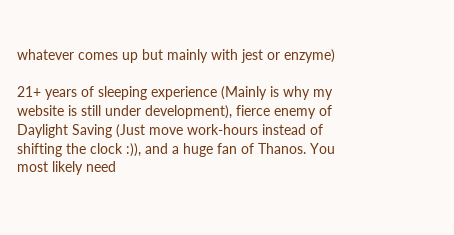whatever comes up but mainly with jest or enzyme)

21+ years of sleeping experience (Mainly is why my website is still under development), fierce enemy of Daylight Saving (Just move work-hours instead of shifting the clock :)), and a huge fan of Thanos. You most likely need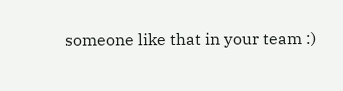someone like that in your team :)